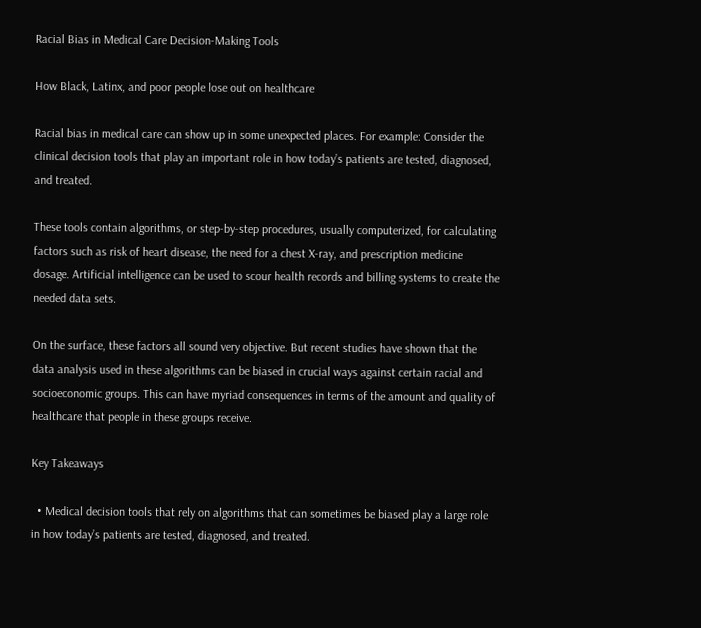Racial Bias in Medical Care Decision-Making Tools

How Black, Latinx, and poor people lose out on healthcare

Racial bias in medical care can show up in some unexpected places. For example: Consider the clinical decision tools that play an important role in how today’s patients are tested, diagnosed, and treated.

These tools contain algorithms, or step-by-step procedures, usually computerized, for calculating factors such as risk of heart disease, the need for a chest X-ray, and prescription medicine dosage. Artificial intelligence can be used to scour health records and billing systems to create the needed data sets.

On the surface, these factors all sound very objective. But recent studies have shown that the data analysis used in these algorithms can be biased in crucial ways against certain racial and socioeconomic groups. This can have myriad consequences in terms of the amount and quality of healthcare that people in these groups receive.

Key Takeaways

  • Medical decision tools that rely on algorithms that can sometimes be biased play a large role in how today’s patients are tested, diagnosed, and treated.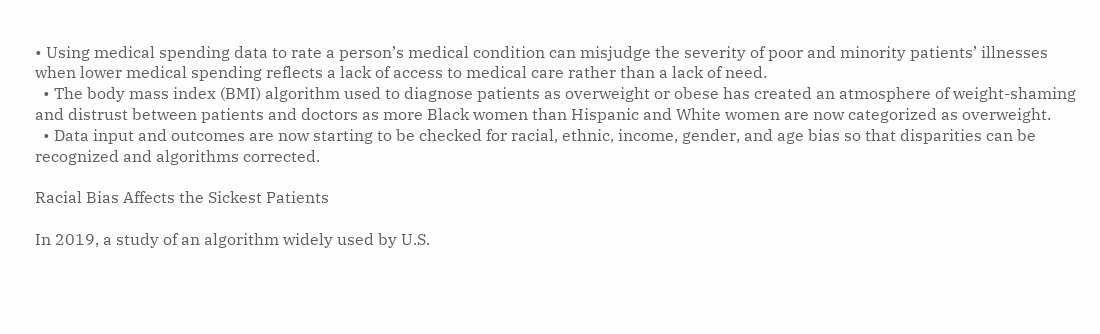• Using medical spending data to rate a person’s medical condition can misjudge the severity of poor and minority patients’ illnesses when lower medical spending reflects a lack of access to medical care rather than a lack of need.
  • The body mass index (BMI) algorithm used to diagnose patients as overweight or obese has created an atmosphere of weight-shaming and distrust between patients and doctors as more Black women than Hispanic and White women are now categorized as overweight.
  • Data input and outcomes are now starting to be checked for racial, ethnic, income, gender, and age bias so that disparities can be recognized and algorithms corrected.

Racial Bias Affects the Sickest Patients

In 2019, a study of an algorithm widely used by U.S.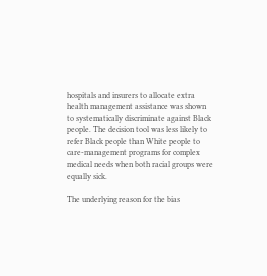hospitals and insurers to allocate extra health management assistance was shown to systematically discriminate against Black people. The decision tool was less likely to refer Black people than White people to care-management programs for complex medical needs when both racial groups were equally sick.

The underlying reason for the bias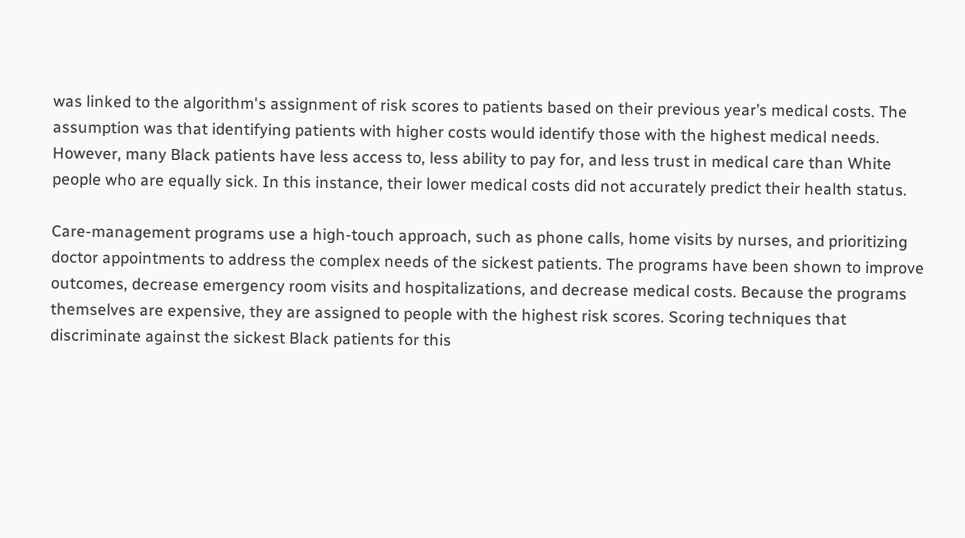was linked to the algorithm's assignment of risk scores to patients based on their previous year’s medical costs. The assumption was that identifying patients with higher costs would identify those with the highest medical needs. However, many Black patients have less access to, less ability to pay for, and less trust in medical care than White people who are equally sick. In this instance, their lower medical costs did not accurately predict their health status.

Care-management programs use a high-touch approach, such as phone calls, home visits by nurses, and prioritizing doctor appointments to address the complex needs of the sickest patients. The programs have been shown to improve outcomes, decrease emergency room visits and hospitalizations, and decrease medical costs. Because the programs themselves are expensive, they are assigned to people with the highest risk scores. Scoring techniques that discriminate against the sickest Black patients for this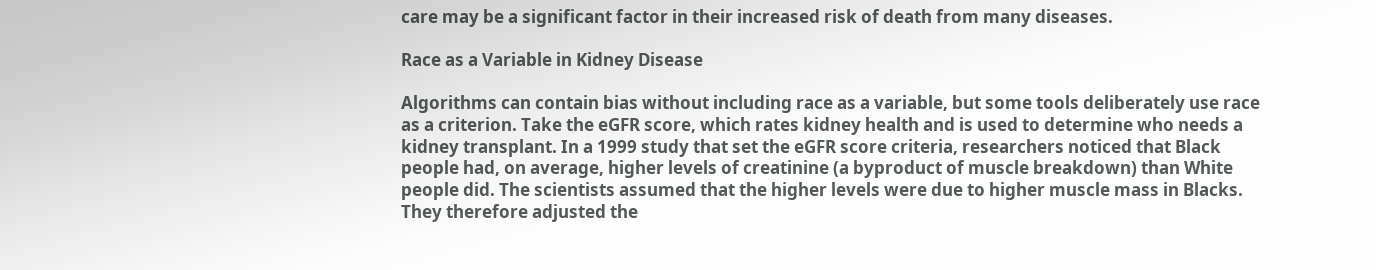care may be a significant factor in their increased risk of death from many diseases.

Race as a Variable in Kidney Disease

Algorithms can contain bias without including race as a variable, but some tools deliberately use race as a criterion. Take the eGFR score, which rates kidney health and is used to determine who needs a kidney transplant. In a 1999 study that set the eGFR score criteria, researchers noticed that Black people had, on average, higher levels of creatinine (a byproduct of muscle breakdown) than White people did. The scientists assumed that the higher levels were due to higher muscle mass in Blacks. They therefore adjusted the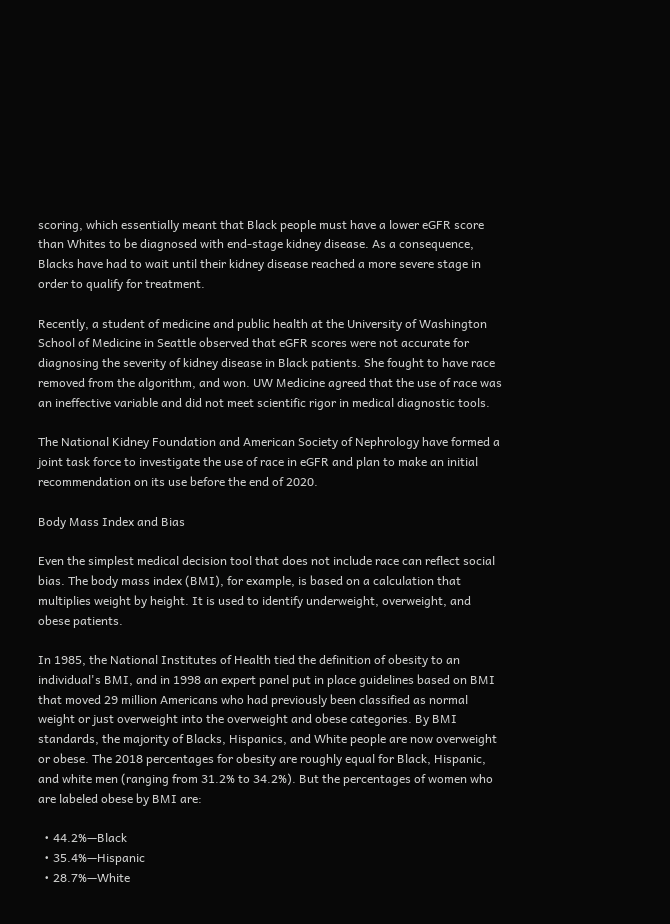scoring, which essentially meant that Black people must have a lower eGFR score than Whites to be diagnosed with end-stage kidney disease. As a consequence, Blacks have had to wait until their kidney disease reached a more severe stage in order to qualify for treatment.

Recently, a student of medicine and public health at the University of Washington School of Medicine in Seattle observed that eGFR scores were not accurate for diagnosing the severity of kidney disease in Black patients. She fought to have race removed from the algorithm, and won. UW Medicine agreed that the use of race was an ineffective variable and did not meet scientific rigor in medical diagnostic tools.

The National Kidney Foundation and American Society of Nephrology have formed a joint task force to investigate the use of race in eGFR and plan to make an initial recommendation on its use before the end of 2020.

Body Mass Index and Bias

Even the simplest medical decision tool that does not include race can reflect social bias. The body mass index (BMI), for example, is based on a calculation that multiplies weight by height. It is used to identify underweight, overweight, and obese patients.

In 1985, the National Institutes of Health tied the definition of obesity to an individual's BMI, and in 1998 an expert panel put in place guidelines based on BMI that moved 29 million Americans who had previously been classified as normal weight or just overweight into the overweight and obese categories. By BMI standards, the majority of Blacks, Hispanics, and White people are now overweight or obese. The 2018 percentages for obesity are roughly equal for Black, Hispanic, and white men (ranging from 31.2% to 34.2%). But the percentages of women who are labeled obese by BMI are:

  • 44.2%—Black
  • 35.4%—Hispanic
  • 28.7%—White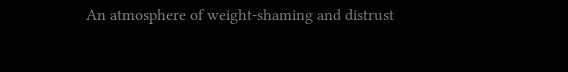An atmosphere of weight-shaming and distrust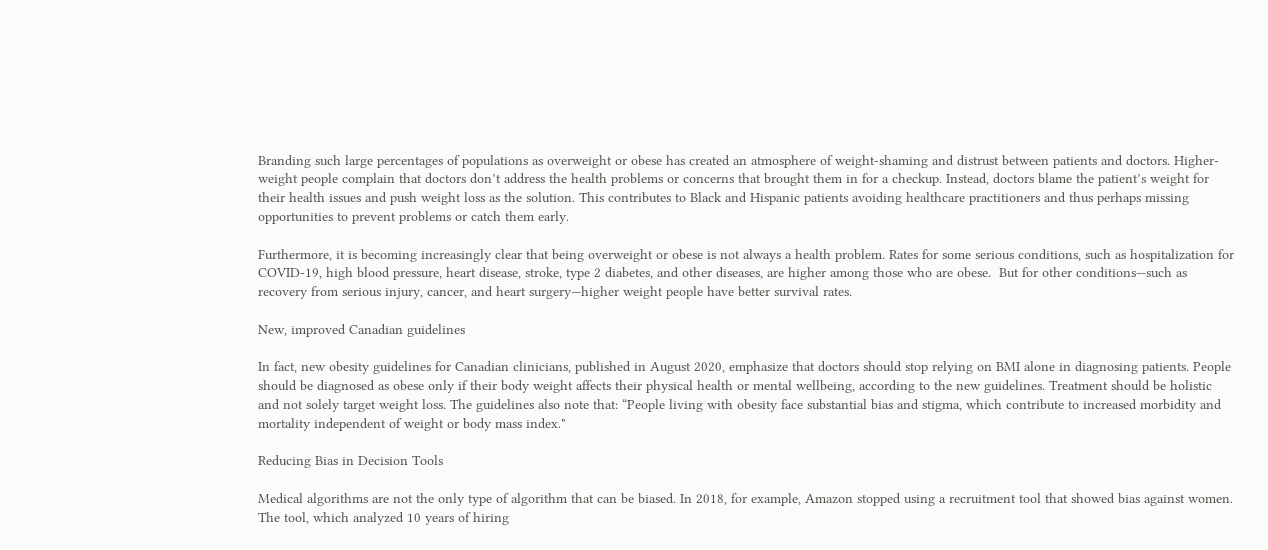Branding such large percentages of populations as overweight or obese has created an atmosphere of weight-shaming and distrust between patients and doctors. Higher-weight people complain that doctors don’t address the health problems or concerns that brought them in for a checkup. Instead, doctors blame the patient’s weight for their health issues and push weight loss as the solution. This contributes to Black and Hispanic patients avoiding healthcare practitioners and thus perhaps missing opportunities to prevent problems or catch them early.

Furthermore, it is becoming increasingly clear that being overweight or obese is not always a health problem. Rates for some serious conditions, such as hospitalization for COVID-19, high blood pressure, heart disease, stroke, type 2 diabetes, and other diseases, are higher among those who are obese.  But for other conditions—such as recovery from serious injury, cancer, and heart surgery—higher weight people have better survival rates.

New, improved Canadian guidelines

In fact, new obesity guidelines for Canadian clinicians, published in August 2020, emphasize that doctors should stop relying on BMI alone in diagnosing patients. People should be diagnosed as obese only if their body weight affects their physical health or mental wellbeing, according to the new guidelines. Treatment should be holistic and not solely target weight loss. The guidelines also note that: “People living with obesity face substantial bias and stigma, which contribute to increased morbidity and mortality independent of weight or body mass index."

Reducing Bias in Decision Tools

Medical algorithms are not the only type of algorithm that can be biased. In 2018, for example, Amazon stopped using a recruitment tool that showed bias against women. The tool, which analyzed 10 years of hiring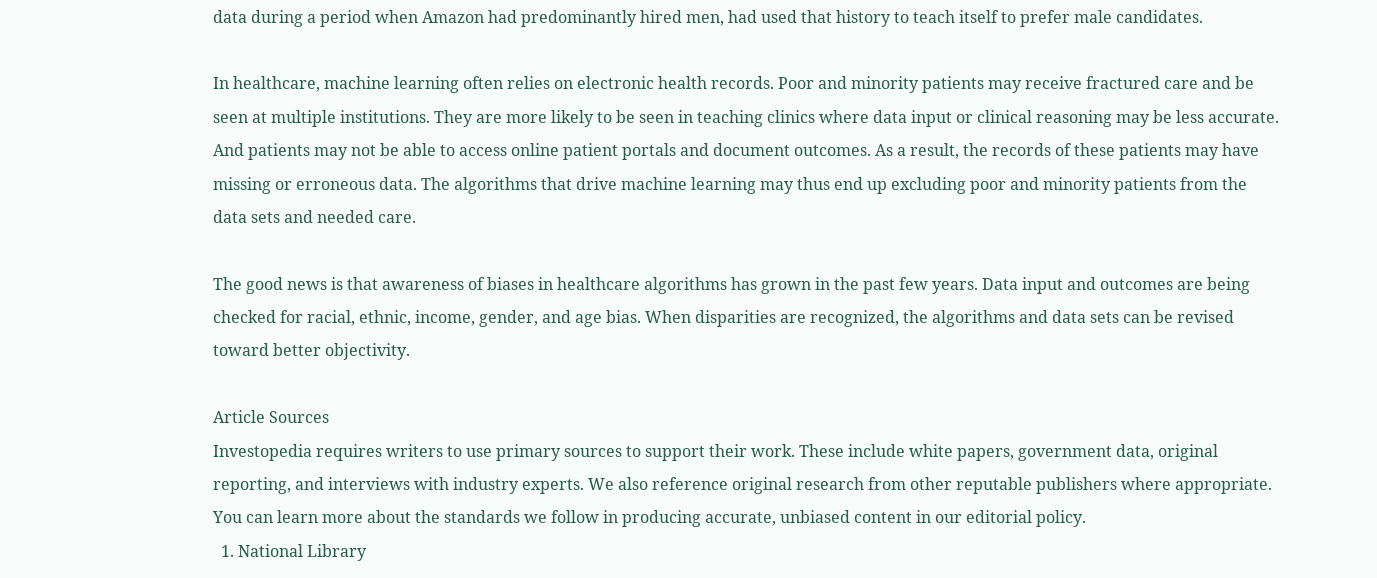data during a period when Amazon had predominantly hired men, had used that history to teach itself to prefer male candidates.

In healthcare, machine learning often relies on electronic health records. Poor and minority patients may receive fractured care and be seen at multiple institutions. They are more likely to be seen in teaching clinics where data input or clinical reasoning may be less accurate. And patients may not be able to access online patient portals and document outcomes. As a result, the records of these patients may have missing or erroneous data. The algorithms that drive machine learning may thus end up excluding poor and minority patients from the data sets and needed care.

The good news is that awareness of biases in healthcare algorithms has grown in the past few years. Data input and outcomes are being checked for racial, ethnic, income, gender, and age bias. When disparities are recognized, the algorithms and data sets can be revised toward better objectivity.

Article Sources
Investopedia requires writers to use primary sources to support their work. These include white papers, government data, original reporting, and interviews with industry experts. We also reference original research from other reputable publishers where appropriate. You can learn more about the standards we follow in producing accurate, unbiased content in our editorial policy.
  1. National Library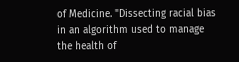of Medicine. "Dissecting racial bias in an algorithm used to manage the health of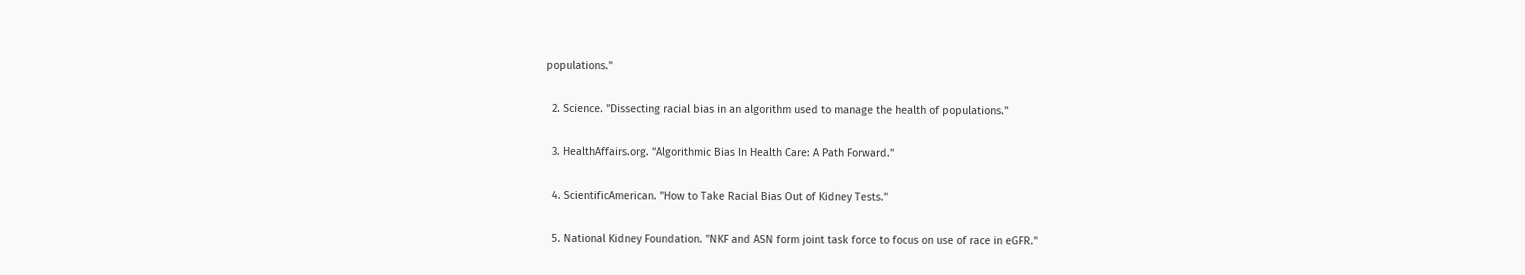populations."

  2. Science. "Dissecting racial bias in an algorithm used to manage the health of populations."

  3. HealthAffairs.org. "Algorithmic Bias In Health Care: A Path Forward."

  4. ScientificAmerican. "How to Take Racial Bias Out of Kidney Tests."

  5. National Kidney Foundation. "NKF and ASN form joint task force to focus on use of race in eGFR."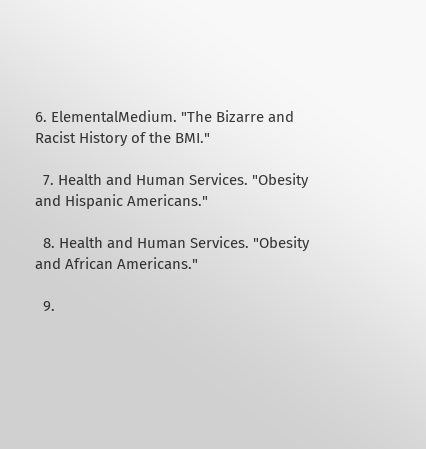6. ElementalMedium. "The Bizarre and Racist History of the BMI."

  7. Health and Human Services. "Obesity and Hispanic Americans."

  8. Health and Human Services. "Obesity and African Americans."

  9.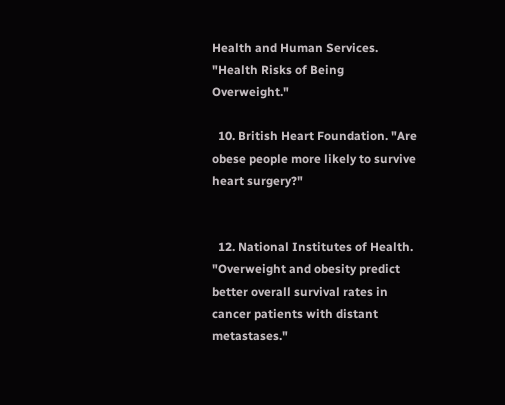Health and Human Services. "Health Risks of Being Overweight."

  10. British Heart Foundation. "Are obese people more likely to survive heart surgery?"


  12. National Institutes of Health. "Overweight and obesity predict better overall survival rates in cancer patients with distant metastases."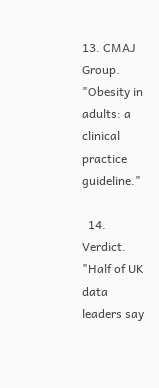13. CMAJ Group. "Obesity in adults: a clinical practice guideline."

  14. Verdict. "Half of UK data leaders say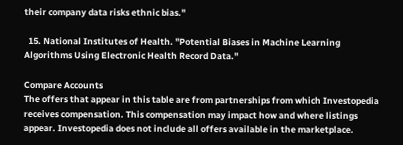their company data risks ethnic bias."

  15. National Institutes of Health. "Potential Biases in Machine Learning Algorithms Using Electronic Health Record Data."

Compare Accounts
The offers that appear in this table are from partnerships from which Investopedia receives compensation. This compensation may impact how and where listings appear. Investopedia does not include all offers available in the marketplace.